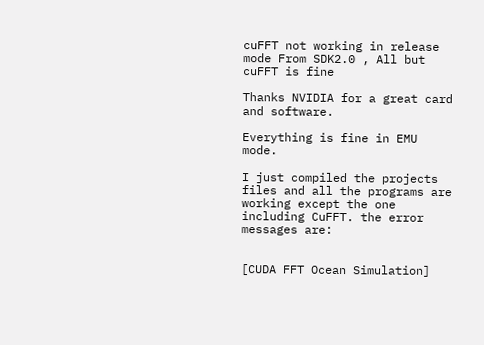cuFFT not working in release mode From SDK2.0 , All but cuFFT is fine

Thanks NVIDIA for a great card and software.

Everything is fine in EMU mode.

I just compiled the projects files and all the programs are working except the one including CuFFT. the error messages are:


[CUDA FFT Ocean Simulation]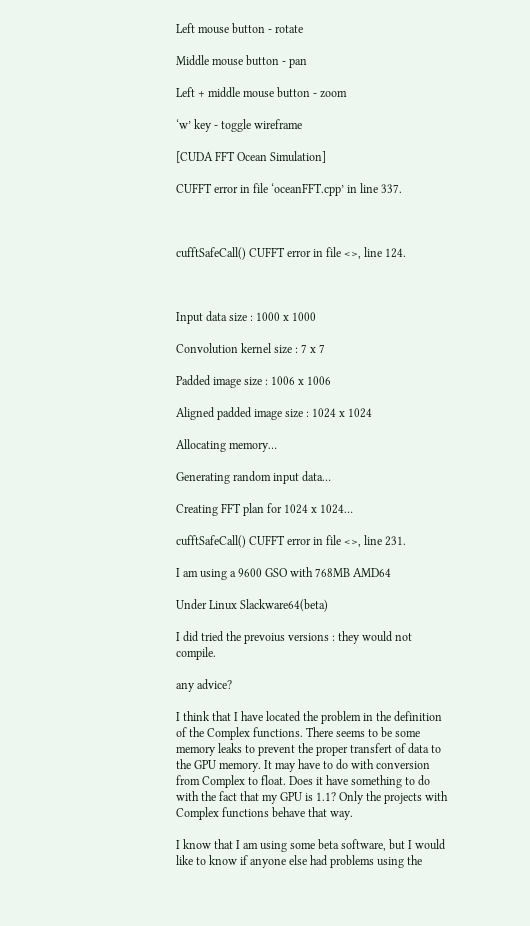Left mouse button - rotate

Middle mouse button - pan

Left + middle mouse button - zoom

‘w’ key - toggle wireframe

[CUDA FFT Ocean Simulation]

CUFFT error in file ‘oceanFFT.cpp’ in line 337.



cufftSafeCall() CUFFT error in file <>, line 124.



Input data size : 1000 x 1000

Convolution kernel size : 7 x 7

Padded image size : 1006 x 1006

Aligned padded image size : 1024 x 1024

Allocating memory…

Generating random input data…

Creating FFT plan for 1024 x 1024…

cufftSafeCall() CUFFT error in file <>, line 231.

I am using a 9600 GSO with 768MB AMD64

Under Linux Slackware64(beta)

I did tried the prevoius versions : they would not compile.

any advice?

I think that I have located the problem in the definition of the Complex functions. There seems to be some memory leaks to prevent the proper transfert of data to the GPU memory. It may have to do with conversion from Complex to float. Does it have something to do with the fact that my GPU is 1.1? Only the projects with Complex functions behave that way.

I know that I am using some beta software, but I would like to know if anyone else had problems using the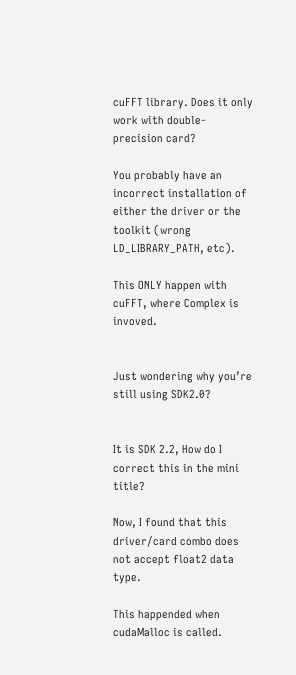cuFFT library. Does it only work with double-precision card?

You probably have an incorrect installation of either the driver or the toolkit (wrong LD_LIBRARY_PATH, etc).

This ONLY happen with cuFFT, where Complex is invoved.


Just wondering why you’re still using SDK2.0?


It is SDK 2.2, How do I correct this in the mini title?

Now, I found that this driver/card combo does not accept float2 data type.

This happended when cudaMalloc is called.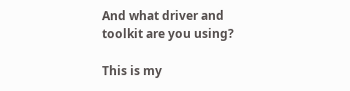And what driver and toolkit are you using?

This is my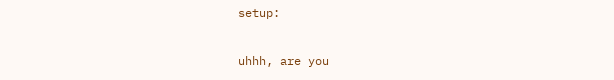setup:

uhhh, are you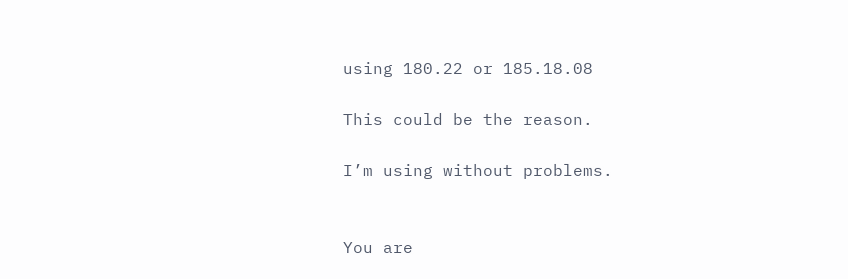using 180.22 or 185.18.08

This could be the reason.

I’m using without problems.


You are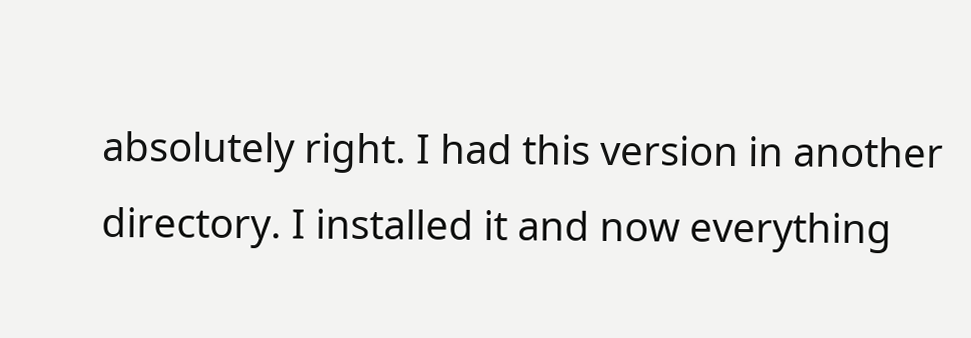absolutely right. I had this version in another directory. I installed it and now everything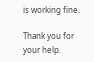is working fine.

Thank you for your help.